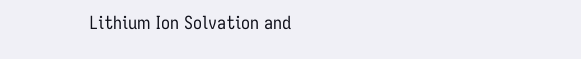Lithium Ion Solvation and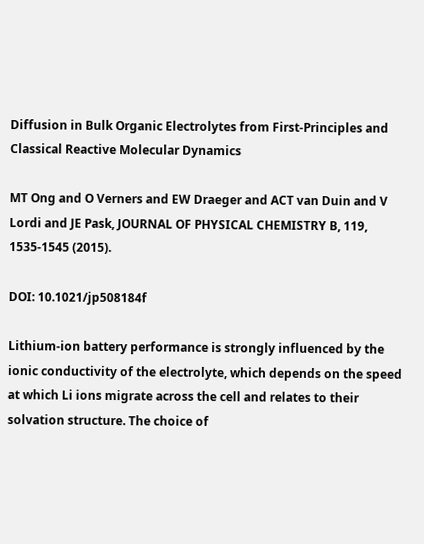Diffusion in Bulk Organic Electrolytes from First-Principles and Classical Reactive Molecular Dynamics

MT Ong and O Verners and EW Draeger and ACT van Duin and V Lordi and JE Pask, JOURNAL OF PHYSICAL CHEMISTRY B, 119, 1535-1545 (2015).

DOI: 10.1021/jp508184f

Lithium-ion battery performance is strongly influenced by the ionic conductivity of the electrolyte, which depends on the speed at which Li ions migrate across the cell and relates to their solvation structure. The choice of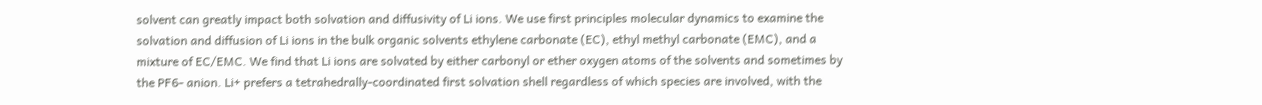solvent can greatly impact both solvation and diffusivity of Li ions. We use first principles molecular dynamics to examine the solvation and diffusion of Li ions in the bulk organic solvents ethylene carbonate (EC), ethyl methyl carbonate (EMC), and a mixture of EC/EMC. We find that Li ions are solvated by either carbonyl or ether oxygen atoms of the solvents and sometimes by the PF6- anion. Li+ prefers a tetrahedrally-coordinated first solvation shell regardless of which species are involved, with the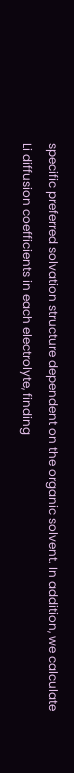specific preferred solvation structure dependent on the organic solvent. In addition, we calculate Li diffusion coefficients in each electrolyte, finding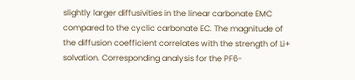slightly larger diffusivities in the linear carbonate EMC compared to the cyclic carbonate EC. The magnitude of the diffusion coefficient correlates with the strength of Li+ solvation. Corresponding analysis for the PF6-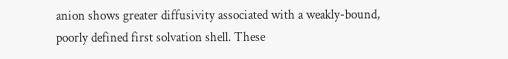anion shows greater diffusivity associated with a weakly-bound, poorly defined first solvation shell. These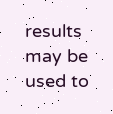results may be used to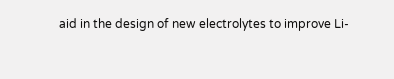aid in the design of new electrolytes to improve Li-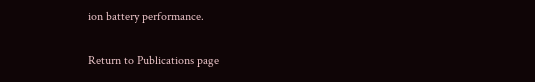ion battery performance.

Return to Publications page